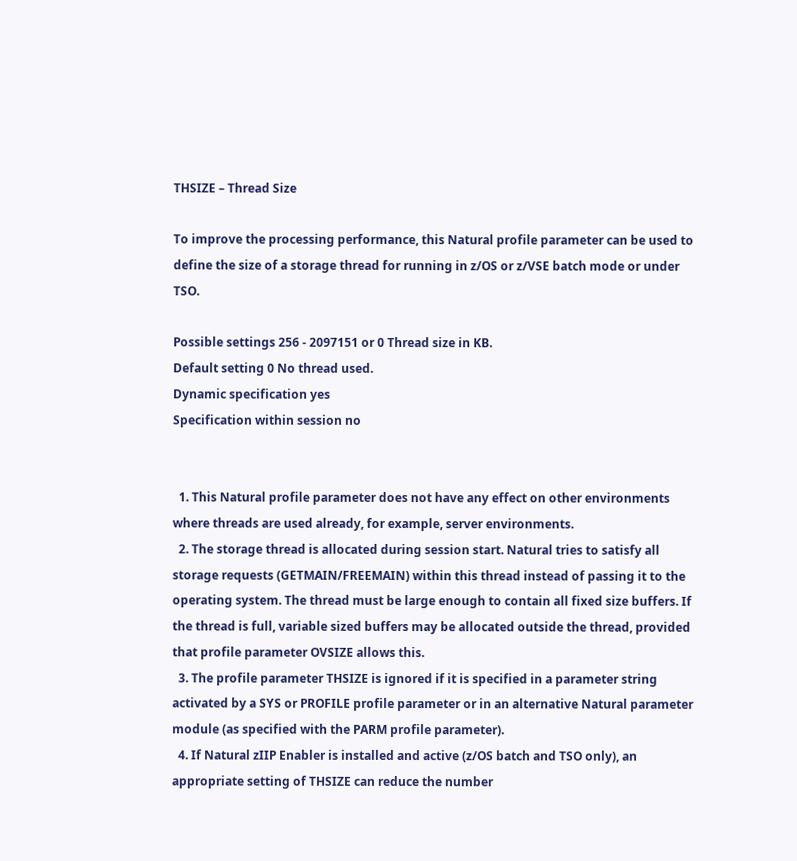THSIZE – Thread Size

To improve the processing performance, this Natural profile parameter can be used to define the size of a storage thread for running in z/OS or z/VSE batch mode or under TSO.

Possible settings 256 - 2097151 or 0 Thread size in KB.
Default setting 0 No thread used.
Dynamic specification yes
Specification within session no


  1. This Natural profile parameter does not have any effect on other environments where threads are used already, for example, server environments.
  2. The storage thread is allocated during session start. Natural tries to satisfy all storage requests (GETMAIN/FREEMAIN) within this thread instead of passing it to the operating system. The thread must be large enough to contain all fixed size buffers. If the thread is full, variable sized buffers may be allocated outside the thread, provided that profile parameter OVSIZE allows this.
  3. The profile parameter THSIZE is ignored if it is specified in a parameter string activated by a SYS or PROFILE profile parameter or in an alternative Natural parameter module (as specified with the PARM profile parameter).
  4. If Natural zIIP Enabler is installed and active (z/OS batch and TSO only), an appropriate setting of THSIZE can reduce the number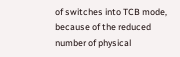of switches into TCB mode, because of the reduced number of physical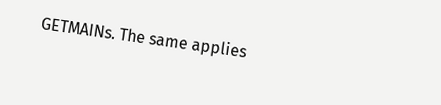GETMAINs. The same applies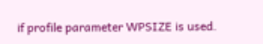if profile parameter WPSIZE is used.